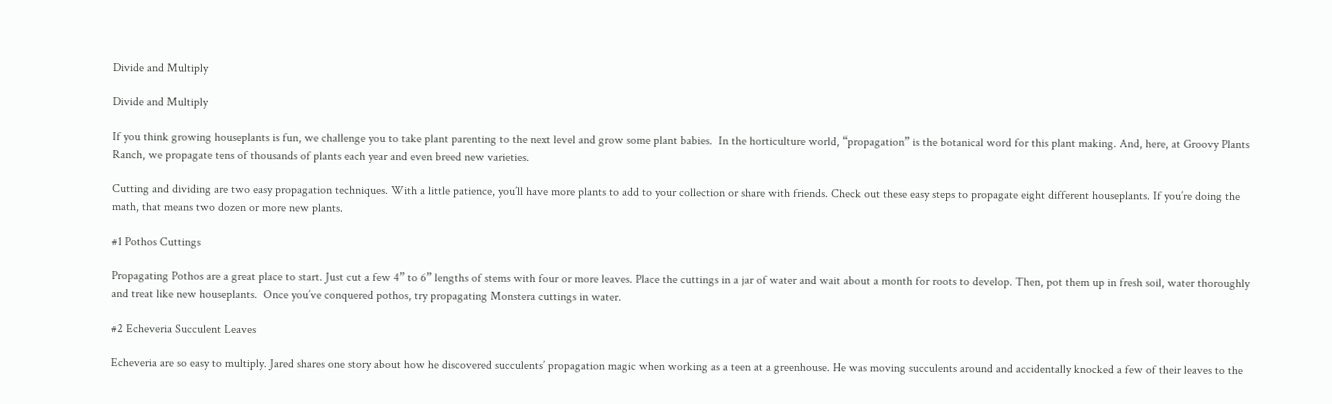Divide and Multiply

Divide and Multiply

If you think growing houseplants is fun, we challenge you to take plant parenting to the next level and grow some plant babies.  In the horticulture world, “propagation” is the botanical word for this plant making. And, here, at Groovy Plants Ranch, we propagate tens of thousands of plants each year and even breed new varieties.

Cutting and dividing are two easy propagation techniques. With a little patience, you’ll have more plants to add to your collection or share with friends. Check out these easy steps to propagate eight different houseplants. If you’re doing the math, that means two dozen or more new plants.

#1 Pothos Cuttings

Propagating Pothos are a great place to start. Just cut a few 4” to 6” lengths of stems with four or more leaves. Place the cuttings in a jar of water and wait about a month for roots to develop. Then, pot them up in fresh soil, water thoroughly and treat like new houseplants.  Once you’ve conquered pothos, try propagating Monstera cuttings in water.

#2 Echeveria Succulent Leaves

Echeveria are so easy to multiply. Jared shares one story about how he discovered succulents’ propagation magic when working as a teen at a greenhouse. He was moving succulents around and accidentally knocked a few of their leaves to the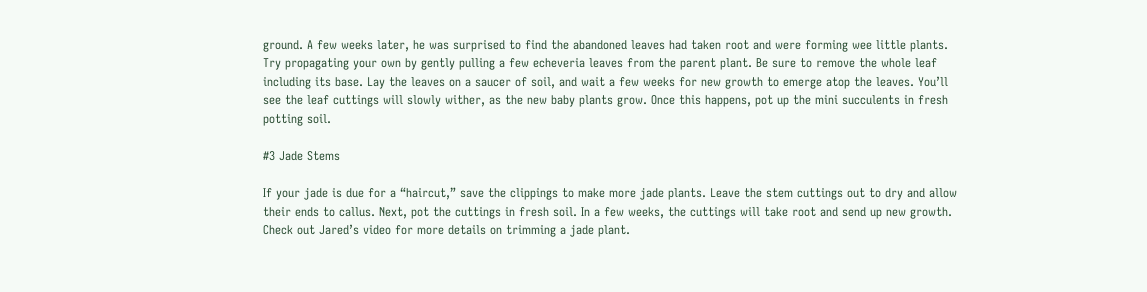ground. A few weeks later, he was surprised to find the abandoned leaves had taken root and were forming wee little plants.  Try propagating your own by gently pulling a few echeveria leaves from the parent plant. Be sure to remove the whole leaf including its base. Lay the leaves on a saucer of soil, and wait a few weeks for new growth to emerge atop the leaves. You’ll see the leaf cuttings will slowly wither, as the new baby plants grow. Once this happens, pot up the mini succulents in fresh potting soil.

#3 Jade Stems

If your jade is due for a “haircut,” save the clippings to make more jade plants. Leave the stem cuttings out to dry and allow their ends to callus. Next, pot the cuttings in fresh soil. In a few weeks, the cuttings will take root and send up new growth.  Check out Jared’s video for more details on trimming a jade plant.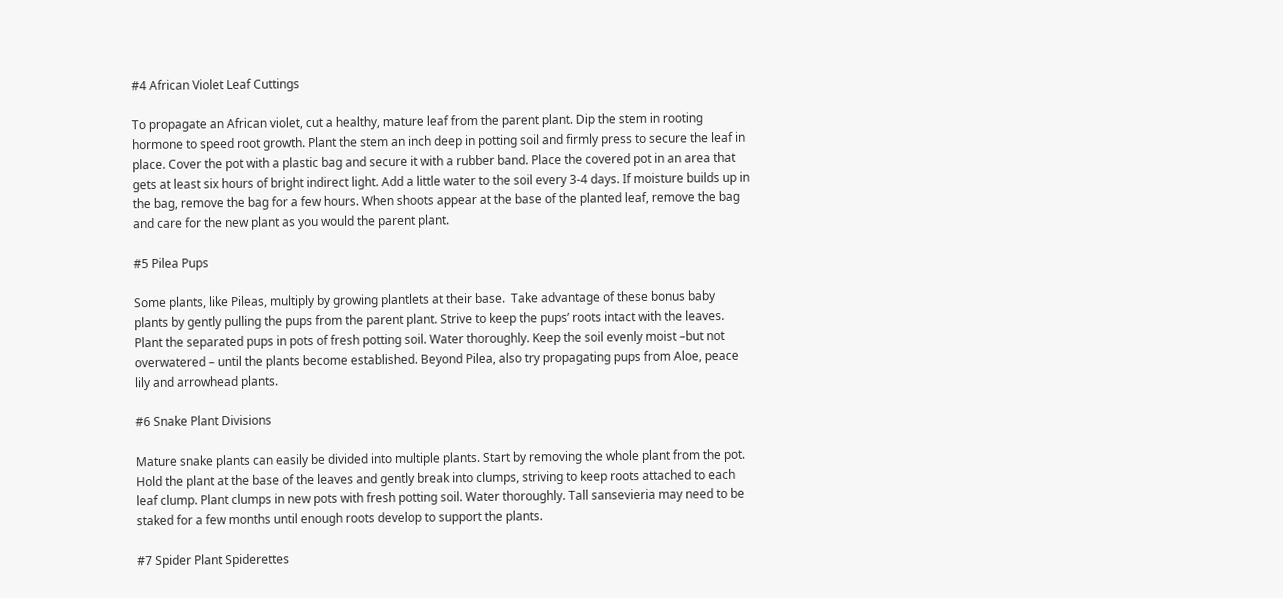#4 African Violet Leaf Cuttings

To propagate an African violet, cut a healthy, mature leaf from the parent plant. Dip the stem in rooting hormone to speed root growth. Plant the stem an inch deep in potting soil and firmly press to secure the leaf in place. Cover the pot with a plastic bag and secure it with a rubber band. Place the covered pot in an area that gets at least six hours of bright indirect light. Add a little water to the soil every 3-4 days. If moisture builds up in the bag, remove the bag for a few hours. When shoots appear at the base of the planted leaf, remove the bag and care for the new plant as you would the parent plant.

#5 Pilea Pups

Some plants, like Pileas, multiply by growing plantlets at their base.  Take advantage of these bonus baby plants by gently pulling the pups from the parent plant. Strive to keep the pups’ roots intact with the leaves. Plant the separated pups in pots of fresh potting soil. Water thoroughly. Keep the soil evenly moist –but not overwatered – until the plants become established. Beyond Pilea, also try propagating pups from Aloe, peace lily and arrowhead plants.

#6 Snake Plant Divisions

Mature snake plants can easily be divided into multiple plants. Start by removing the whole plant from the pot. Hold the plant at the base of the leaves and gently break into clumps, striving to keep roots attached to each leaf clump. Plant clumps in new pots with fresh potting soil. Water thoroughly. Tall sansevieria may need to be staked for a few months until enough roots develop to support the plants.

#7 Spider Plant Spiderettes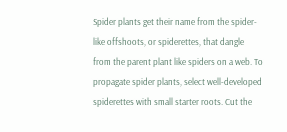Spider plants get their name from the spider-like offshoots, or spiderettes, that dangle from the parent plant like spiders on a web. To propagate spider plants, select well-developed spiderettes with small starter roots. Cut the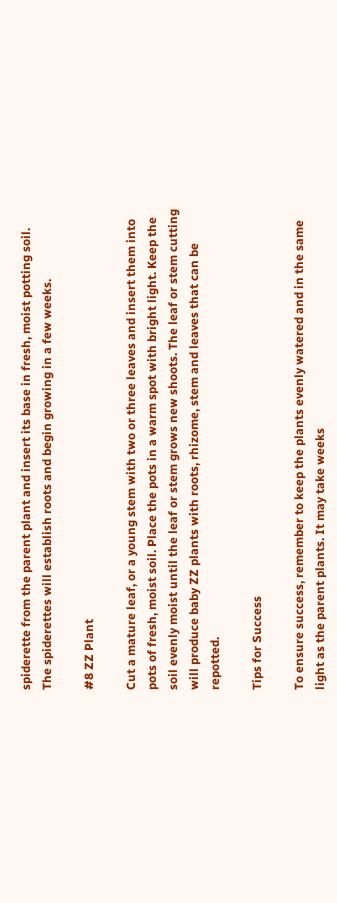spiderette from the parent plant and insert its base in fresh, moist potting soil. The spiderettes will establish roots and begin growing in a few weeks.

#8 ZZ Plant

Cut a mature leaf, or a young stem with two or three leaves and insert them into pots of fresh, moist soil. Place the pots in a warm spot with bright light. Keep the soil evenly moist until the leaf or stem grows new shoots. The leaf or stem cutting will produce baby ZZ plants with roots, rhizome, stem and leaves that can be repotted.

Tips for Success

To ensure success, remember to keep the plants evenly watered and in the same light as the parent plants. It may take weeks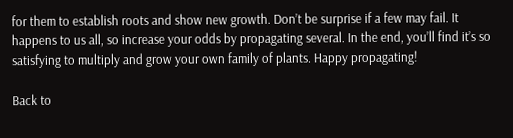for them to establish roots and show new growth. Don’t be surprise if a few may fail. It happens to us all, so increase your odds by propagating several. In the end, you’ll find it’s so satisfying to multiply and grow your own family of plants. Happy propagating!

Back to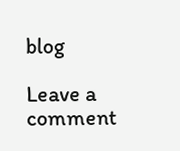blog

Leave a comment